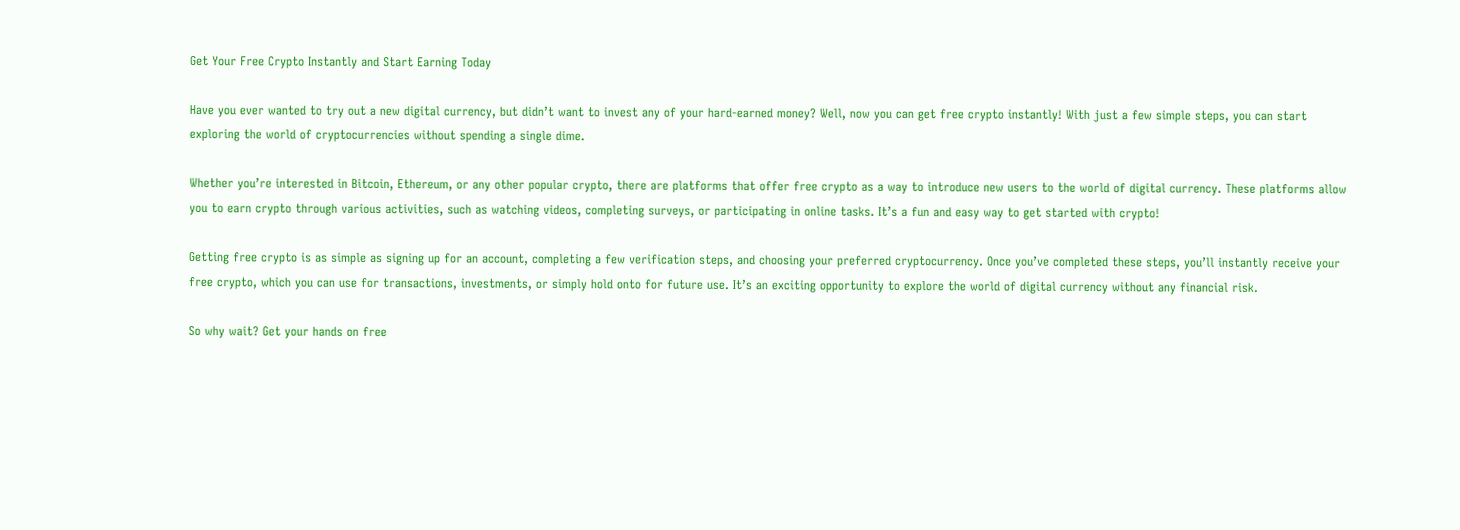Get Your Free Crypto Instantly and Start Earning Today

Have you ever wanted to try out a new digital currency, but didn’t want to invest any of your hard-earned money? Well, now you can get free crypto instantly! With just a few simple steps, you can start exploring the world of cryptocurrencies without spending a single dime.

Whether you’re interested in Bitcoin, Ethereum, or any other popular crypto, there are platforms that offer free crypto as a way to introduce new users to the world of digital currency. These platforms allow you to earn crypto through various activities, such as watching videos, completing surveys, or participating in online tasks. It’s a fun and easy way to get started with crypto!

Getting free crypto is as simple as signing up for an account, completing a few verification steps, and choosing your preferred cryptocurrency. Once you’ve completed these steps, you’ll instantly receive your free crypto, which you can use for transactions, investments, or simply hold onto for future use. It’s an exciting opportunity to explore the world of digital currency without any financial risk.

So why wait? Get your hands on free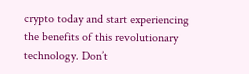crypto today and start experiencing the benefits of this revolutionary technology. Don’t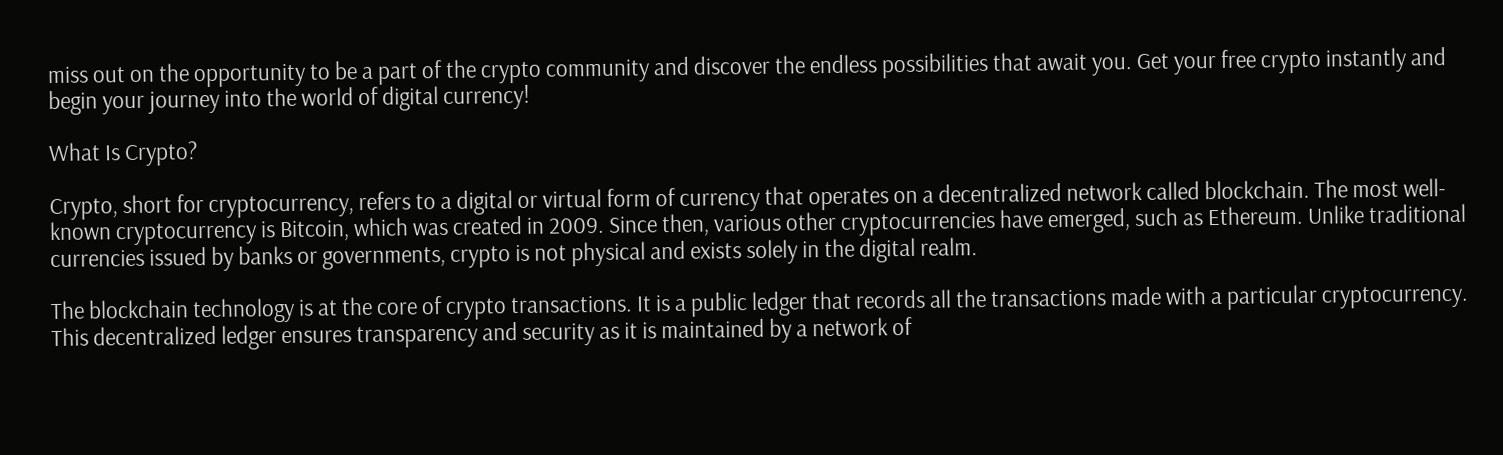miss out on the opportunity to be a part of the crypto community and discover the endless possibilities that await you. Get your free crypto instantly and begin your journey into the world of digital currency!

What Is Crypto?

Crypto, short for cryptocurrency, refers to a digital or virtual form of currency that operates on a decentralized network called blockchain. The most well-known cryptocurrency is Bitcoin, which was created in 2009. Since then, various other cryptocurrencies have emerged, such as Ethereum. Unlike traditional currencies issued by banks or governments, crypto is not physical and exists solely in the digital realm.

The blockchain technology is at the core of crypto transactions. It is a public ledger that records all the transactions made with a particular cryptocurrency. This decentralized ledger ensures transparency and security as it is maintained by a network of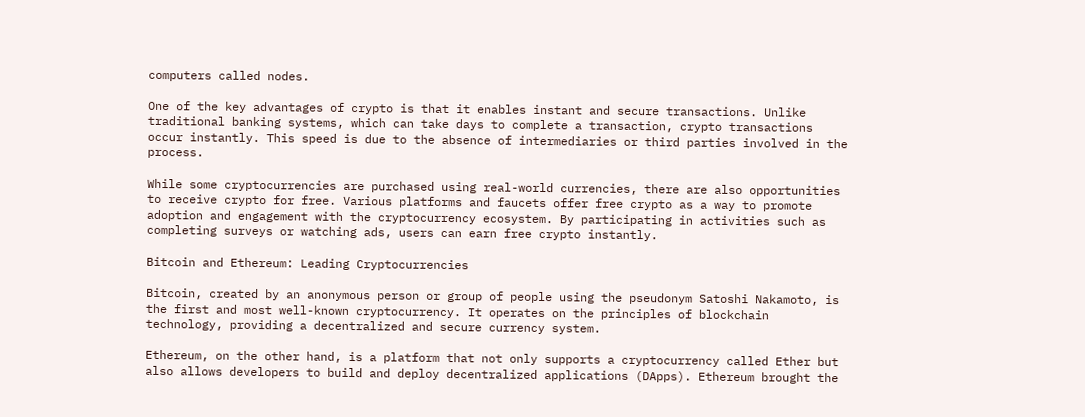computers called nodes.

One of the key advantages of crypto is that it enables instant and secure transactions. Unlike traditional banking systems, which can take days to complete a transaction, crypto transactions occur instantly. This speed is due to the absence of intermediaries or third parties involved in the process.

While some cryptocurrencies are purchased using real-world currencies, there are also opportunities to receive crypto for free. Various platforms and faucets offer free crypto as a way to promote adoption and engagement with the cryptocurrency ecosystem. By participating in activities such as completing surveys or watching ads, users can earn free crypto instantly.

Bitcoin and Ethereum: Leading Cryptocurrencies

Bitcoin, created by an anonymous person or group of people using the pseudonym Satoshi Nakamoto, is the first and most well-known cryptocurrency. It operates on the principles of blockchain technology, providing a decentralized and secure currency system.

Ethereum, on the other hand, is a platform that not only supports a cryptocurrency called Ether but also allows developers to build and deploy decentralized applications (DApps). Ethereum brought the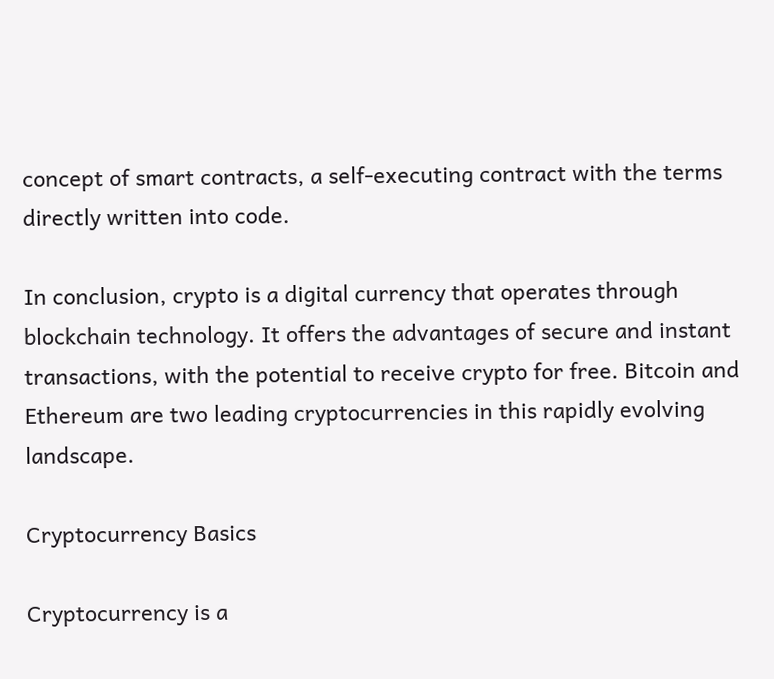concept of smart contracts, a self-executing contract with the terms directly written into code.

In conclusion, crypto is a digital currency that operates through blockchain technology. It offers the advantages of secure and instant transactions, with the potential to receive crypto for free. Bitcoin and Ethereum are two leading cryptocurrencies in this rapidly evolving landscape.

Cryptocurrency Basics

Cryptocurrency is a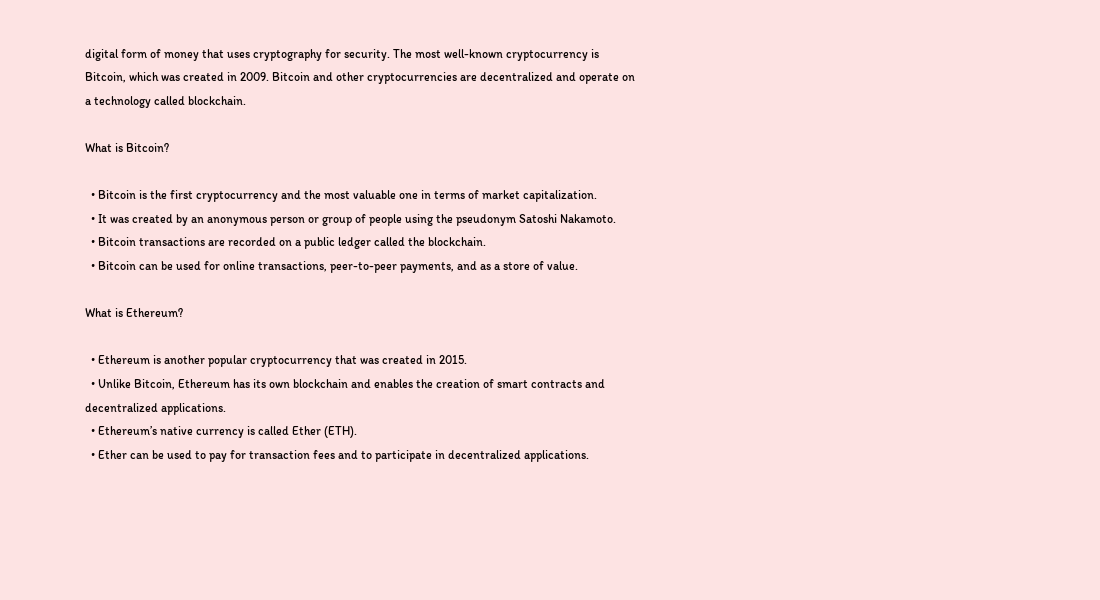digital form of money that uses cryptography for security. The most well-known cryptocurrency is Bitcoin, which was created in 2009. Bitcoin and other cryptocurrencies are decentralized and operate on a technology called blockchain.

What is Bitcoin?

  • Bitcoin is the first cryptocurrency and the most valuable one in terms of market capitalization.
  • It was created by an anonymous person or group of people using the pseudonym Satoshi Nakamoto.
  • Bitcoin transactions are recorded on a public ledger called the blockchain.
  • Bitcoin can be used for online transactions, peer-to-peer payments, and as a store of value.

What is Ethereum?

  • Ethereum is another popular cryptocurrency that was created in 2015.
  • Unlike Bitcoin, Ethereum has its own blockchain and enables the creation of smart contracts and decentralized applications.
  • Ethereum’s native currency is called Ether (ETH).
  • Ether can be used to pay for transaction fees and to participate in decentralized applications.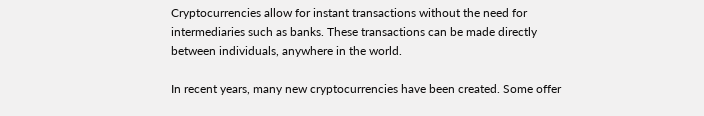Cryptocurrencies allow for instant transactions without the need for intermediaries such as banks. These transactions can be made directly between individuals, anywhere in the world.

In recent years, many new cryptocurrencies have been created. Some offer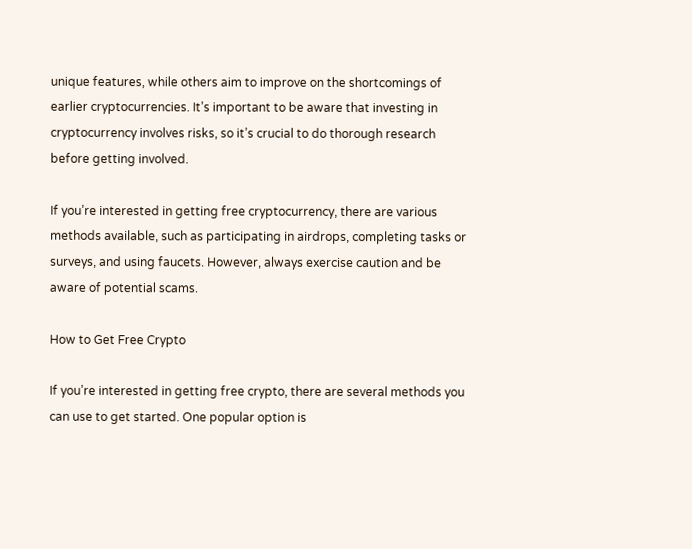unique features, while others aim to improve on the shortcomings of earlier cryptocurrencies. It’s important to be aware that investing in cryptocurrency involves risks, so it’s crucial to do thorough research before getting involved.

If you’re interested in getting free cryptocurrency, there are various methods available, such as participating in airdrops, completing tasks or surveys, and using faucets. However, always exercise caution and be aware of potential scams.

How to Get Free Crypto

If you’re interested in getting free crypto, there are several methods you can use to get started. One popular option is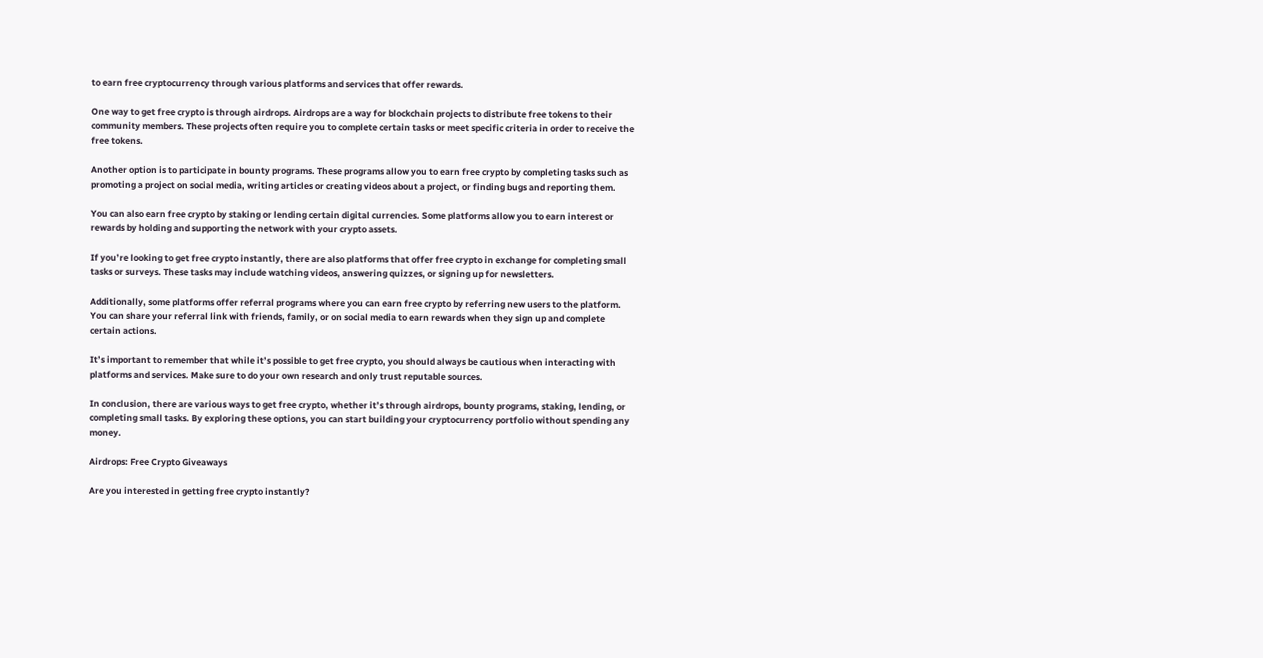to earn free cryptocurrency through various platforms and services that offer rewards.

One way to get free crypto is through airdrops. Airdrops are a way for blockchain projects to distribute free tokens to their community members. These projects often require you to complete certain tasks or meet specific criteria in order to receive the free tokens.

Another option is to participate in bounty programs. These programs allow you to earn free crypto by completing tasks such as promoting a project on social media, writing articles or creating videos about a project, or finding bugs and reporting them.

You can also earn free crypto by staking or lending certain digital currencies. Some platforms allow you to earn interest or rewards by holding and supporting the network with your crypto assets.

If you’re looking to get free crypto instantly, there are also platforms that offer free crypto in exchange for completing small tasks or surveys. These tasks may include watching videos, answering quizzes, or signing up for newsletters.

Additionally, some platforms offer referral programs where you can earn free crypto by referring new users to the platform. You can share your referral link with friends, family, or on social media to earn rewards when they sign up and complete certain actions.

It’s important to remember that while it’s possible to get free crypto, you should always be cautious when interacting with platforms and services. Make sure to do your own research and only trust reputable sources.

In conclusion, there are various ways to get free crypto, whether it’s through airdrops, bounty programs, staking, lending, or completing small tasks. By exploring these options, you can start building your cryptocurrency portfolio without spending any money.

Airdrops: Free Crypto Giveaways

Are you interested in getting free crypto instantly?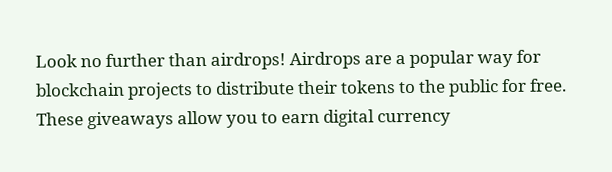Look no further than airdrops! Airdrops are a popular way for blockchain projects to distribute their tokens to the public for free. These giveaways allow you to earn digital currency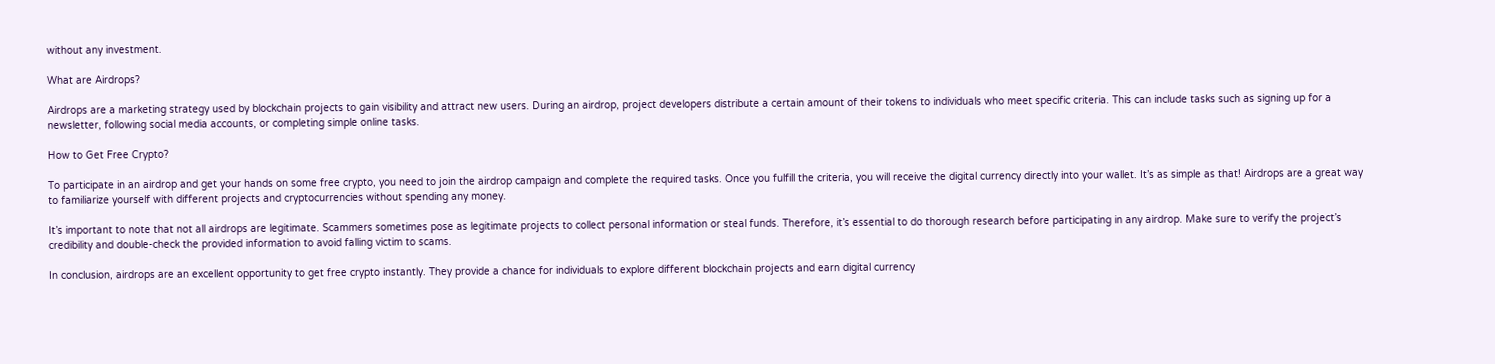without any investment.

What are Airdrops?

Airdrops are a marketing strategy used by blockchain projects to gain visibility and attract new users. During an airdrop, project developers distribute a certain amount of their tokens to individuals who meet specific criteria. This can include tasks such as signing up for a newsletter, following social media accounts, or completing simple online tasks.

How to Get Free Crypto?

To participate in an airdrop and get your hands on some free crypto, you need to join the airdrop campaign and complete the required tasks. Once you fulfill the criteria, you will receive the digital currency directly into your wallet. It’s as simple as that! Airdrops are a great way to familiarize yourself with different projects and cryptocurrencies without spending any money.

It’s important to note that not all airdrops are legitimate. Scammers sometimes pose as legitimate projects to collect personal information or steal funds. Therefore, it’s essential to do thorough research before participating in any airdrop. Make sure to verify the project’s credibility and double-check the provided information to avoid falling victim to scams.

In conclusion, airdrops are an excellent opportunity to get free crypto instantly. They provide a chance for individuals to explore different blockchain projects and earn digital currency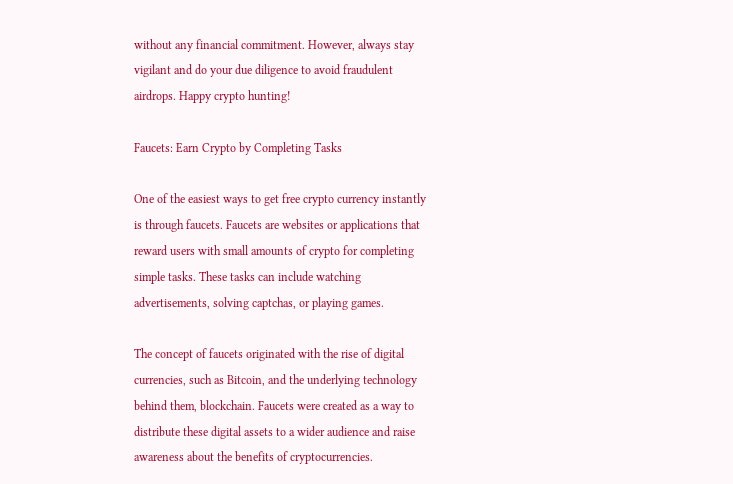without any financial commitment. However, always stay vigilant and do your due diligence to avoid fraudulent airdrops. Happy crypto hunting!

Faucets: Earn Crypto by Completing Tasks

One of the easiest ways to get free crypto currency instantly is through faucets. Faucets are websites or applications that reward users with small amounts of crypto for completing simple tasks. These tasks can include watching advertisements, solving captchas, or playing games.

The concept of faucets originated with the rise of digital currencies, such as Bitcoin, and the underlying technology behind them, blockchain. Faucets were created as a way to distribute these digital assets to a wider audience and raise awareness about the benefits of cryptocurrencies.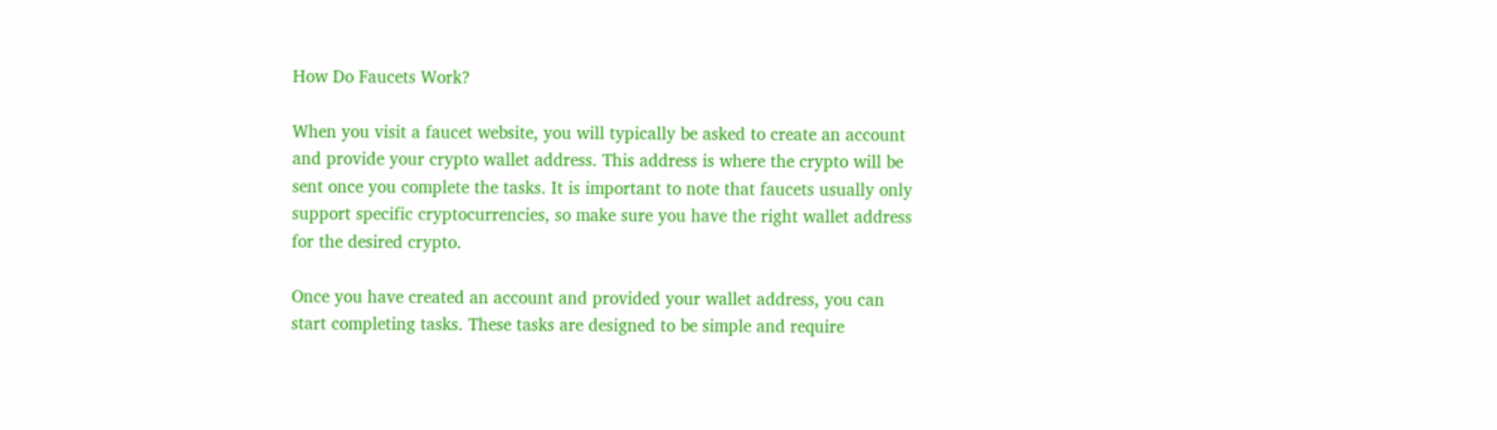How Do Faucets Work?

When you visit a faucet website, you will typically be asked to create an account and provide your crypto wallet address. This address is where the crypto will be sent once you complete the tasks. It is important to note that faucets usually only support specific cryptocurrencies, so make sure you have the right wallet address for the desired crypto.

Once you have created an account and provided your wallet address, you can start completing tasks. These tasks are designed to be simple and require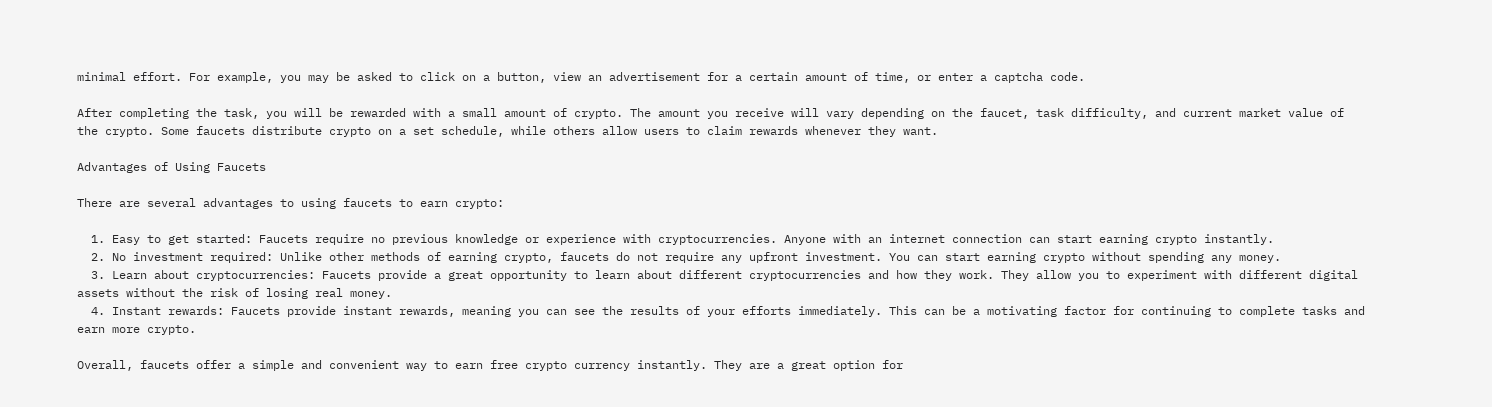minimal effort. For example, you may be asked to click on a button, view an advertisement for a certain amount of time, or enter a captcha code.

After completing the task, you will be rewarded with a small amount of crypto. The amount you receive will vary depending on the faucet, task difficulty, and current market value of the crypto. Some faucets distribute crypto on a set schedule, while others allow users to claim rewards whenever they want.

Advantages of Using Faucets

There are several advantages to using faucets to earn crypto:

  1. Easy to get started: Faucets require no previous knowledge or experience with cryptocurrencies. Anyone with an internet connection can start earning crypto instantly.
  2. No investment required: Unlike other methods of earning crypto, faucets do not require any upfront investment. You can start earning crypto without spending any money.
  3. Learn about cryptocurrencies: Faucets provide a great opportunity to learn about different cryptocurrencies and how they work. They allow you to experiment with different digital assets without the risk of losing real money.
  4. Instant rewards: Faucets provide instant rewards, meaning you can see the results of your efforts immediately. This can be a motivating factor for continuing to complete tasks and earn more crypto.

Overall, faucets offer a simple and convenient way to earn free crypto currency instantly. They are a great option for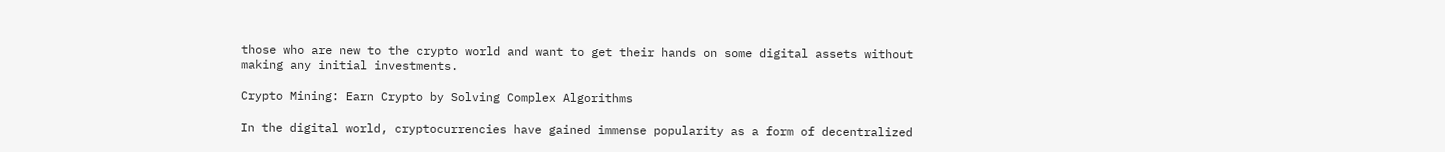those who are new to the crypto world and want to get their hands on some digital assets without making any initial investments.

Crypto Mining: Earn Crypto by Solving Complex Algorithms

In the digital world, cryptocurrencies have gained immense popularity as a form of decentralized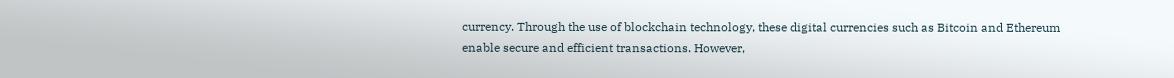currency. Through the use of blockchain technology, these digital currencies such as Bitcoin and Ethereum enable secure and efficient transactions. However,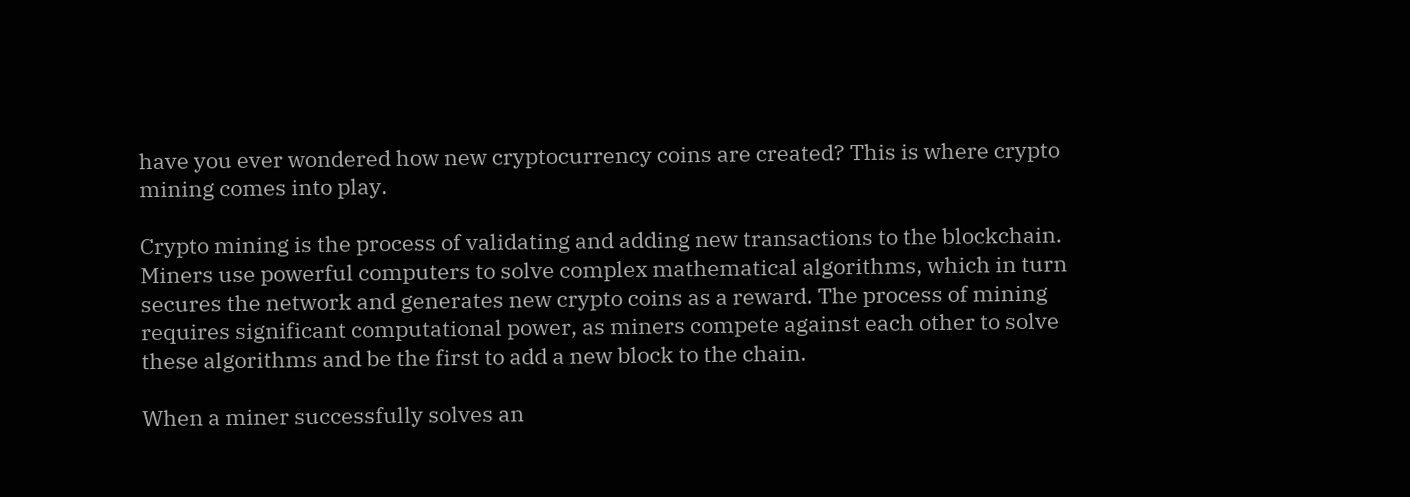have you ever wondered how new cryptocurrency coins are created? This is where crypto mining comes into play.

Crypto mining is the process of validating and adding new transactions to the blockchain. Miners use powerful computers to solve complex mathematical algorithms, which in turn secures the network and generates new crypto coins as a reward. The process of mining requires significant computational power, as miners compete against each other to solve these algorithms and be the first to add a new block to the chain.

When a miner successfully solves an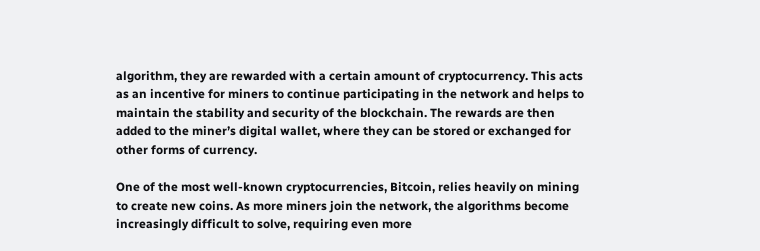algorithm, they are rewarded with a certain amount of cryptocurrency. This acts as an incentive for miners to continue participating in the network and helps to maintain the stability and security of the blockchain. The rewards are then added to the miner’s digital wallet, where they can be stored or exchanged for other forms of currency.

One of the most well-known cryptocurrencies, Bitcoin, relies heavily on mining to create new coins. As more miners join the network, the algorithms become increasingly difficult to solve, requiring even more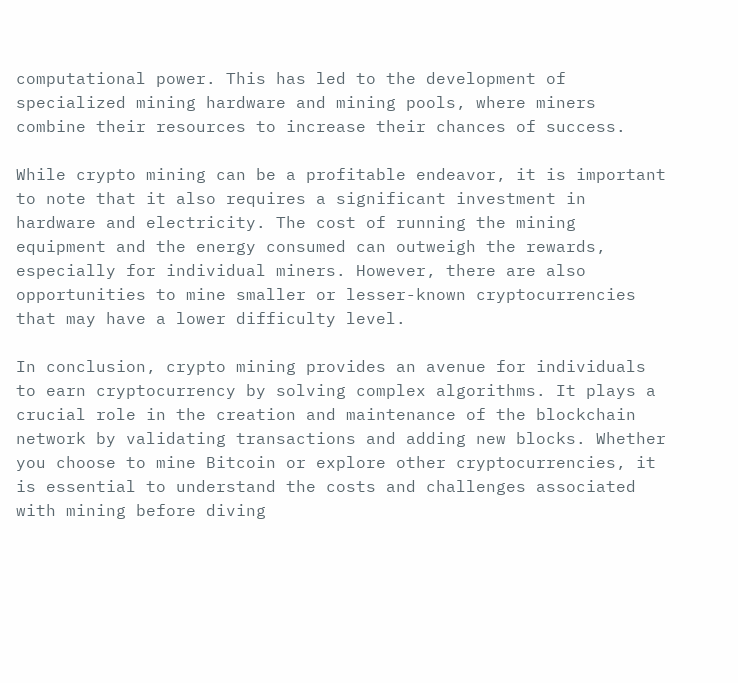computational power. This has led to the development of specialized mining hardware and mining pools, where miners combine their resources to increase their chances of success.

While crypto mining can be a profitable endeavor, it is important to note that it also requires a significant investment in hardware and electricity. The cost of running the mining equipment and the energy consumed can outweigh the rewards, especially for individual miners. However, there are also opportunities to mine smaller or lesser-known cryptocurrencies that may have a lower difficulty level.

In conclusion, crypto mining provides an avenue for individuals to earn cryptocurrency by solving complex algorithms. It plays a crucial role in the creation and maintenance of the blockchain network by validating transactions and adding new blocks. Whether you choose to mine Bitcoin or explore other cryptocurrencies, it is essential to understand the costs and challenges associated with mining before diving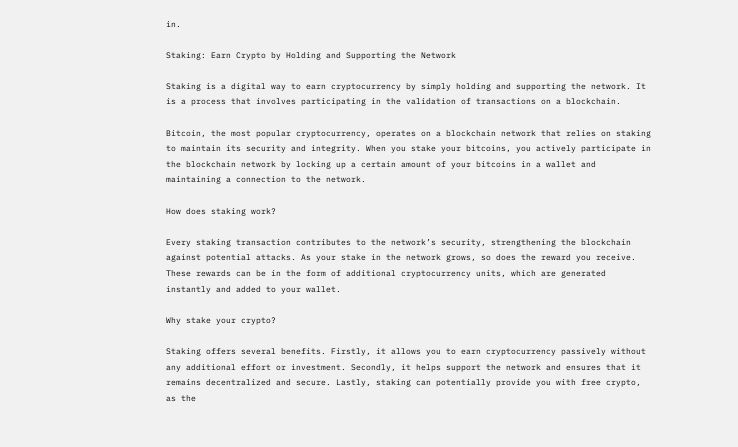in.

Staking: Earn Crypto by Holding and Supporting the Network

Staking is a digital way to earn cryptocurrency by simply holding and supporting the network. It is a process that involves participating in the validation of transactions on a blockchain.

Bitcoin, the most popular cryptocurrency, operates on a blockchain network that relies on staking to maintain its security and integrity. When you stake your bitcoins, you actively participate in the blockchain network by locking up a certain amount of your bitcoins in a wallet and maintaining a connection to the network.

How does staking work?

Every staking transaction contributes to the network’s security, strengthening the blockchain against potential attacks. As your stake in the network grows, so does the reward you receive. These rewards can be in the form of additional cryptocurrency units, which are generated instantly and added to your wallet.

Why stake your crypto?

Staking offers several benefits. Firstly, it allows you to earn cryptocurrency passively without any additional effort or investment. Secondly, it helps support the network and ensures that it remains decentralized and secure. Lastly, staking can potentially provide you with free crypto, as the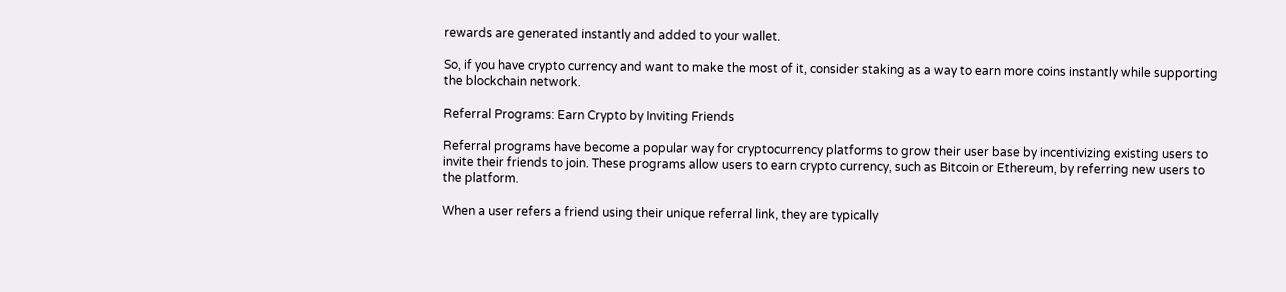rewards are generated instantly and added to your wallet.

So, if you have crypto currency and want to make the most of it, consider staking as a way to earn more coins instantly while supporting the blockchain network.

Referral Programs: Earn Crypto by Inviting Friends

Referral programs have become a popular way for cryptocurrency platforms to grow their user base by incentivizing existing users to invite their friends to join. These programs allow users to earn crypto currency, such as Bitcoin or Ethereum, by referring new users to the platform.

When a user refers a friend using their unique referral link, they are typically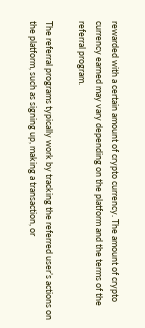rewarded with a certain amount of crypto currency. The amount of crypto currency earned may vary depending on the platform and the terms of the referral program.

The referral programs typically work by tracking the referred user’s actions on the platform, such as signing up, making a transaction, or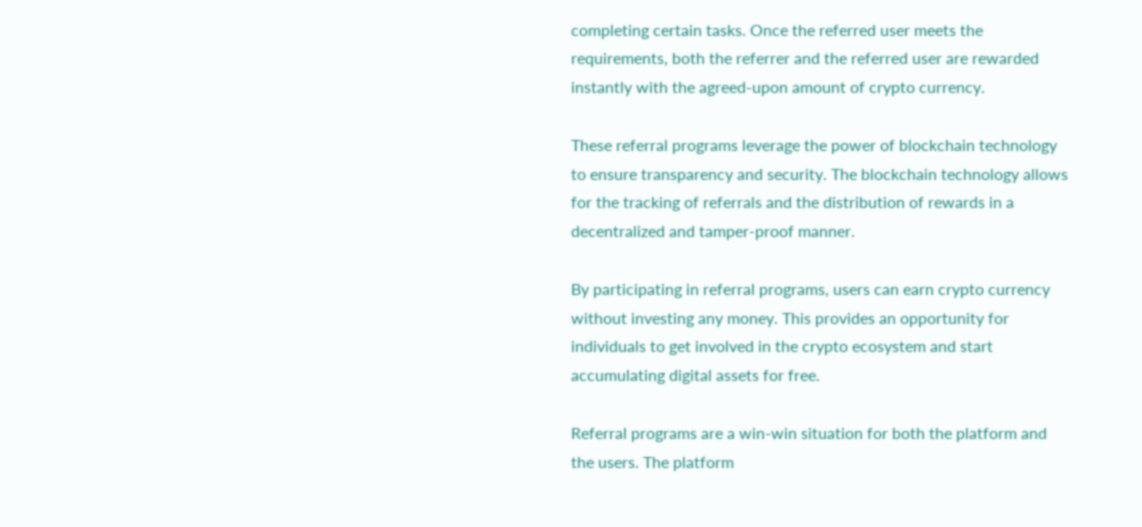completing certain tasks. Once the referred user meets the requirements, both the referrer and the referred user are rewarded instantly with the agreed-upon amount of crypto currency.

These referral programs leverage the power of blockchain technology to ensure transparency and security. The blockchain technology allows for the tracking of referrals and the distribution of rewards in a decentralized and tamper-proof manner.

By participating in referral programs, users can earn crypto currency without investing any money. This provides an opportunity for individuals to get involved in the crypto ecosystem and start accumulating digital assets for free.

Referral programs are a win-win situation for both the platform and the users. The platform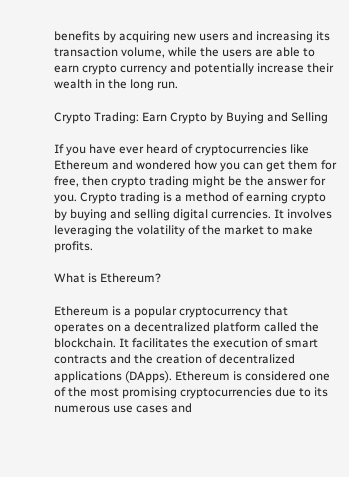benefits by acquiring new users and increasing its transaction volume, while the users are able to earn crypto currency and potentially increase their wealth in the long run.

Crypto Trading: Earn Crypto by Buying and Selling

If you have ever heard of cryptocurrencies like Ethereum and wondered how you can get them for free, then crypto trading might be the answer for you. Crypto trading is a method of earning crypto by buying and selling digital currencies. It involves leveraging the volatility of the market to make profits.

What is Ethereum?

Ethereum is a popular cryptocurrency that operates on a decentralized platform called the blockchain. It facilitates the execution of smart contracts and the creation of decentralized applications (DApps). Ethereum is considered one of the most promising cryptocurrencies due to its numerous use cases and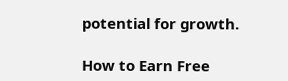potential for growth.

How to Earn Free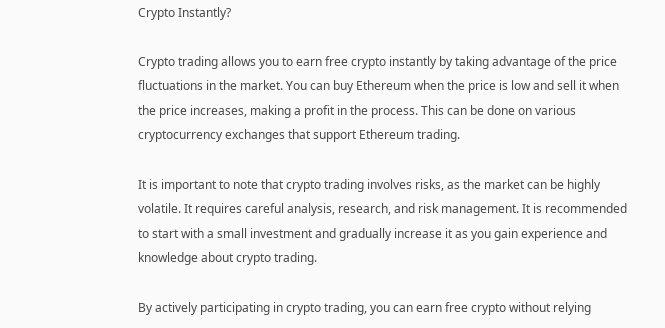Crypto Instantly?

Crypto trading allows you to earn free crypto instantly by taking advantage of the price fluctuations in the market. You can buy Ethereum when the price is low and sell it when the price increases, making a profit in the process. This can be done on various cryptocurrency exchanges that support Ethereum trading.

It is important to note that crypto trading involves risks, as the market can be highly volatile. It requires careful analysis, research, and risk management. It is recommended to start with a small investment and gradually increase it as you gain experience and knowledge about crypto trading.

By actively participating in crypto trading, you can earn free crypto without relying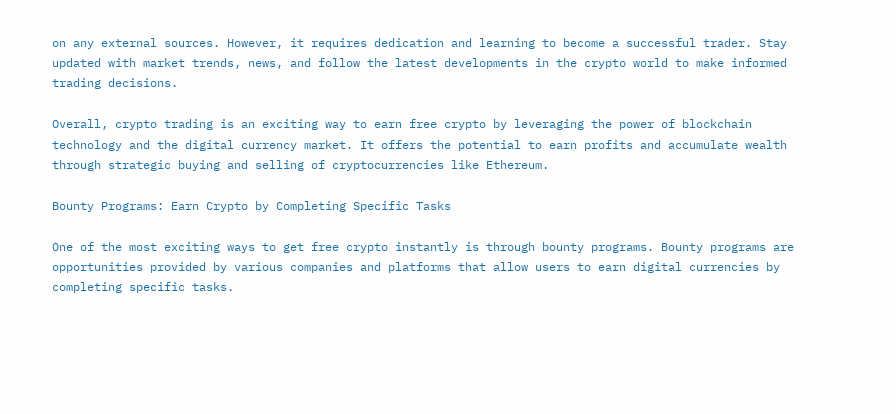on any external sources. However, it requires dedication and learning to become a successful trader. Stay updated with market trends, news, and follow the latest developments in the crypto world to make informed trading decisions.

Overall, crypto trading is an exciting way to earn free crypto by leveraging the power of blockchain technology and the digital currency market. It offers the potential to earn profits and accumulate wealth through strategic buying and selling of cryptocurrencies like Ethereum.

Bounty Programs: Earn Crypto by Completing Specific Tasks

One of the most exciting ways to get free crypto instantly is through bounty programs. Bounty programs are opportunities provided by various companies and platforms that allow users to earn digital currencies by completing specific tasks.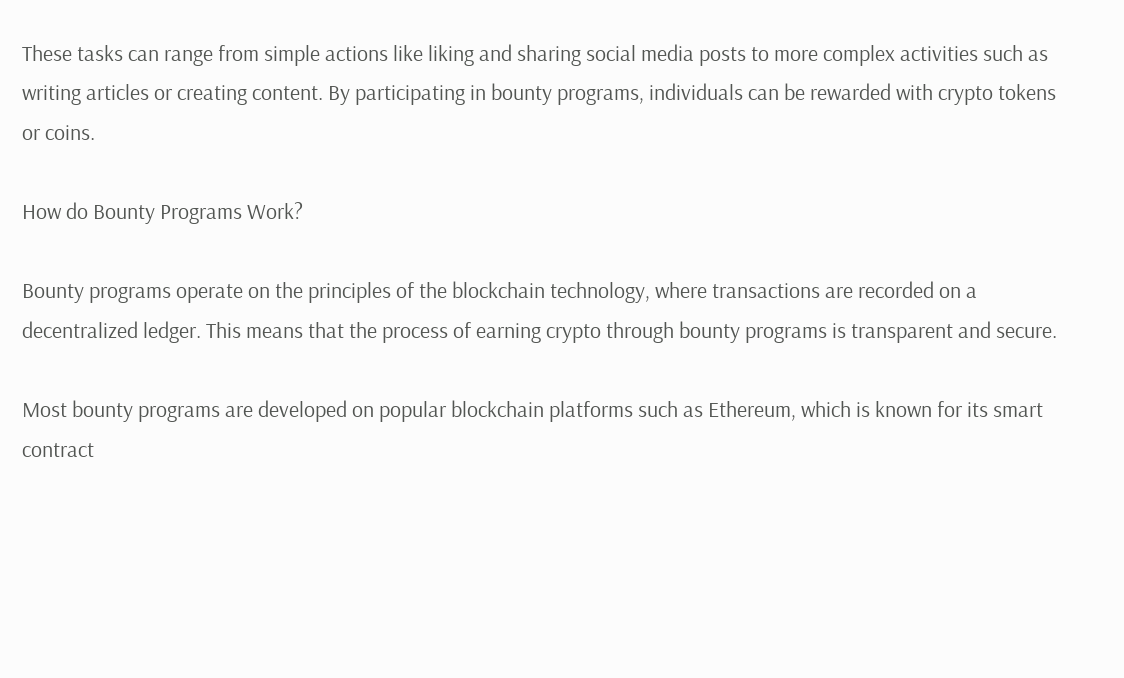These tasks can range from simple actions like liking and sharing social media posts to more complex activities such as writing articles or creating content. By participating in bounty programs, individuals can be rewarded with crypto tokens or coins.

How do Bounty Programs Work?

Bounty programs operate on the principles of the blockchain technology, where transactions are recorded on a decentralized ledger. This means that the process of earning crypto through bounty programs is transparent and secure.

Most bounty programs are developed on popular blockchain platforms such as Ethereum, which is known for its smart contract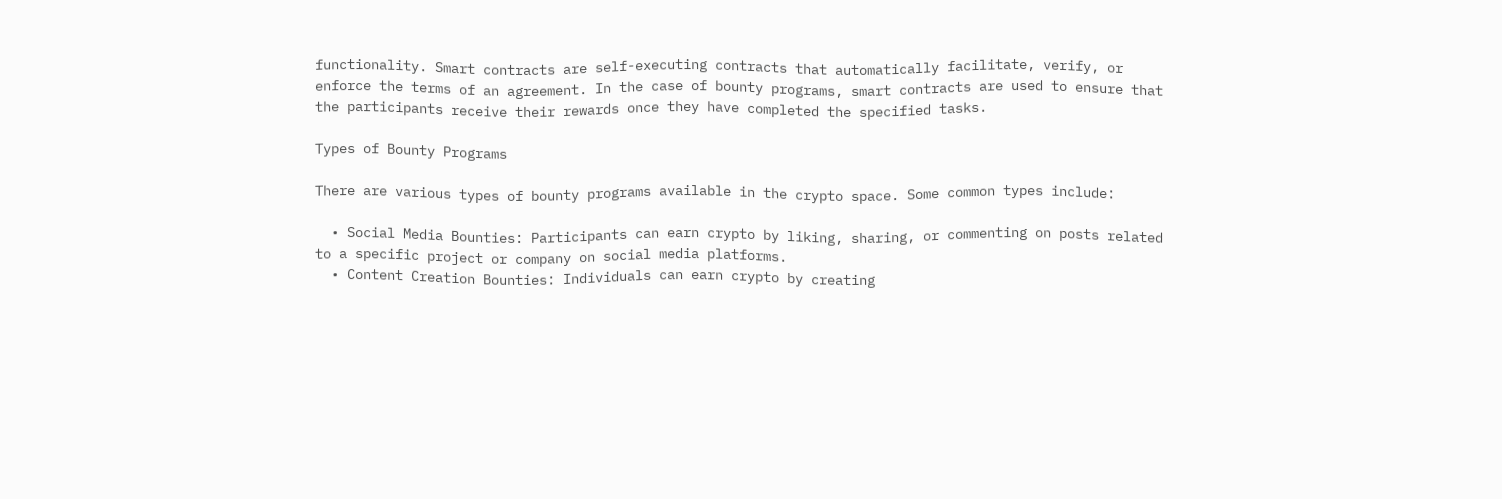functionality. Smart contracts are self-executing contracts that automatically facilitate, verify, or enforce the terms of an agreement. In the case of bounty programs, smart contracts are used to ensure that the participants receive their rewards once they have completed the specified tasks.

Types of Bounty Programs

There are various types of bounty programs available in the crypto space. Some common types include:

  • Social Media Bounties: Participants can earn crypto by liking, sharing, or commenting on posts related to a specific project or company on social media platforms.
  • Content Creation Bounties: Individuals can earn crypto by creating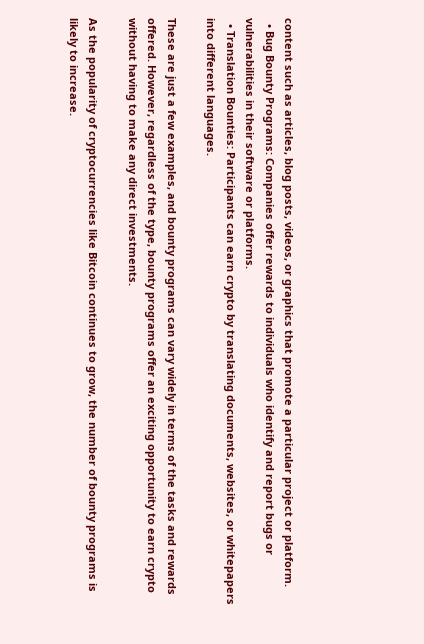content such as articles, blog posts, videos, or graphics that promote a particular project or platform.
  • Bug Bounty Programs: Companies offer rewards to individuals who identify and report bugs or vulnerabilities in their software or platforms.
  • Translation Bounties: Participants can earn crypto by translating documents, websites, or whitepapers into different languages.

These are just a few examples, and bounty programs can vary widely in terms of the tasks and rewards offered. However, regardless of the type, bounty programs offer an exciting opportunity to earn crypto without having to make any direct investments.

As the popularity of cryptocurrencies like Bitcoin continues to grow, the number of bounty programs is likely to increase.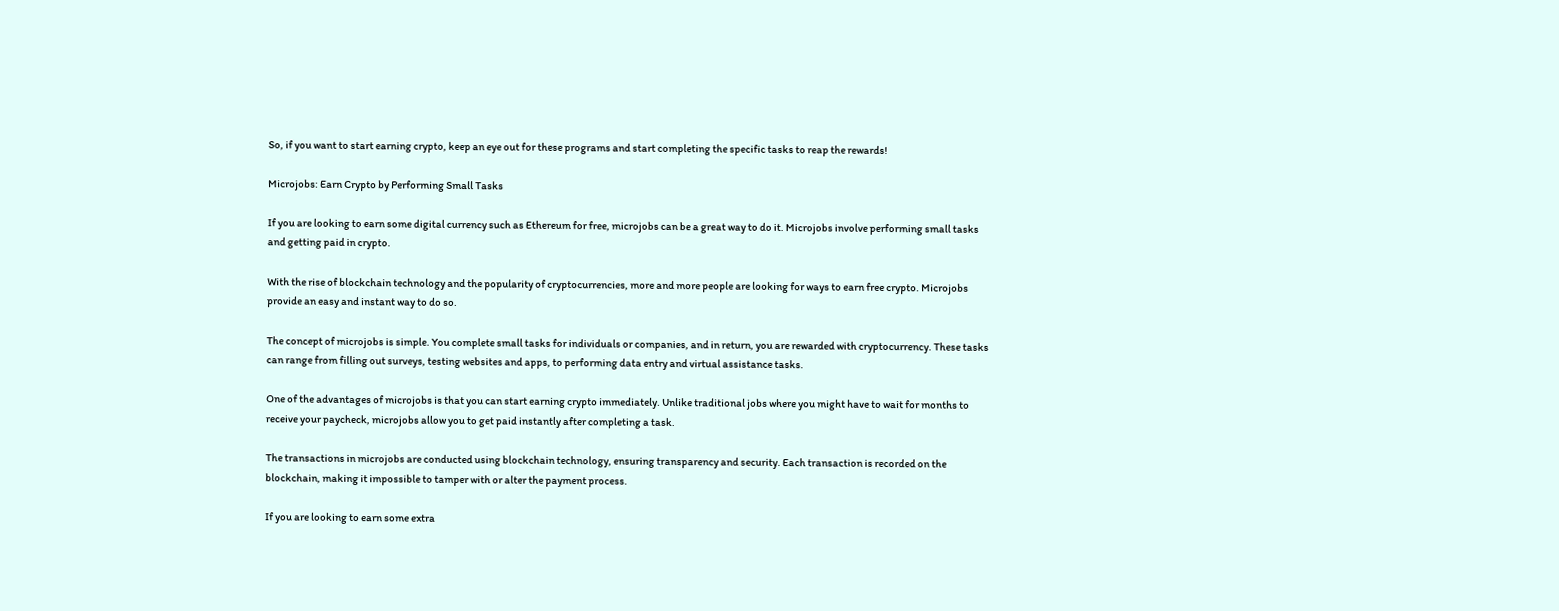So, if you want to start earning crypto, keep an eye out for these programs and start completing the specific tasks to reap the rewards!

Microjobs: Earn Crypto by Performing Small Tasks

If you are looking to earn some digital currency such as Ethereum for free, microjobs can be a great way to do it. Microjobs involve performing small tasks and getting paid in crypto.

With the rise of blockchain technology and the popularity of cryptocurrencies, more and more people are looking for ways to earn free crypto. Microjobs provide an easy and instant way to do so.

The concept of microjobs is simple. You complete small tasks for individuals or companies, and in return, you are rewarded with cryptocurrency. These tasks can range from filling out surveys, testing websites and apps, to performing data entry and virtual assistance tasks.

One of the advantages of microjobs is that you can start earning crypto immediately. Unlike traditional jobs where you might have to wait for months to receive your paycheck, microjobs allow you to get paid instantly after completing a task.

The transactions in microjobs are conducted using blockchain technology, ensuring transparency and security. Each transaction is recorded on the blockchain, making it impossible to tamper with or alter the payment process.

If you are looking to earn some extra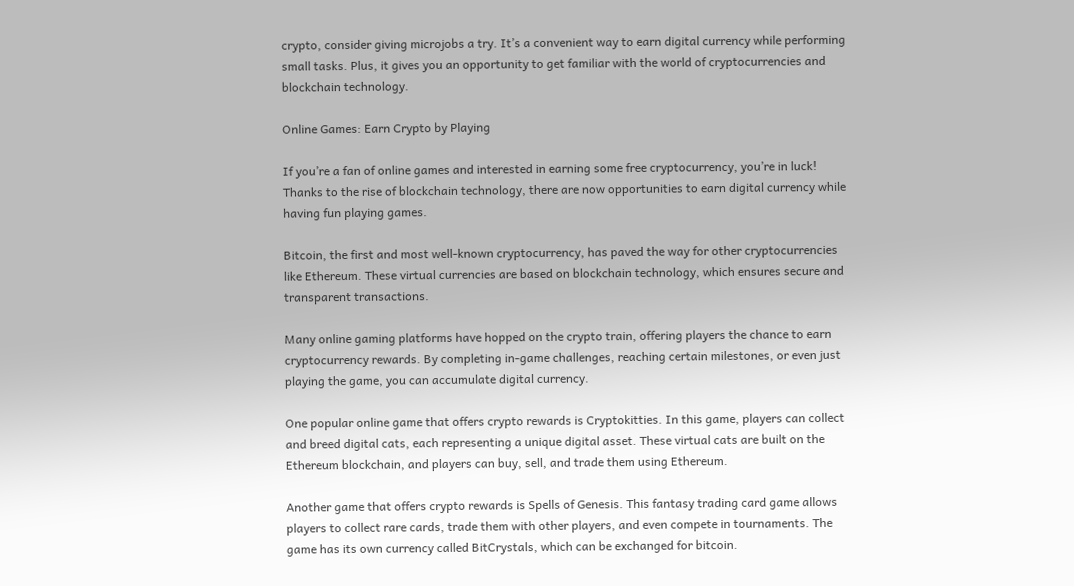crypto, consider giving microjobs a try. It’s a convenient way to earn digital currency while performing small tasks. Plus, it gives you an opportunity to get familiar with the world of cryptocurrencies and blockchain technology.

Online Games: Earn Crypto by Playing

If you’re a fan of online games and interested in earning some free cryptocurrency, you’re in luck! Thanks to the rise of blockchain technology, there are now opportunities to earn digital currency while having fun playing games.

Bitcoin, the first and most well-known cryptocurrency, has paved the way for other cryptocurrencies like Ethereum. These virtual currencies are based on blockchain technology, which ensures secure and transparent transactions.

Many online gaming platforms have hopped on the crypto train, offering players the chance to earn cryptocurrency rewards. By completing in-game challenges, reaching certain milestones, or even just playing the game, you can accumulate digital currency.

One popular online game that offers crypto rewards is Cryptokitties. In this game, players can collect and breed digital cats, each representing a unique digital asset. These virtual cats are built on the Ethereum blockchain, and players can buy, sell, and trade them using Ethereum.

Another game that offers crypto rewards is Spells of Genesis. This fantasy trading card game allows players to collect rare cards, trade them with other players, and even compete in tournaments. The game has its own currency called BitCrystals, which can be exchanged for bitcoin.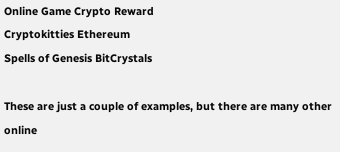Online Game Crypto Reward
Cryptokitties Ethereum
Spells of Genesis BitCrystals

These are just a couple of examples, but there are many other online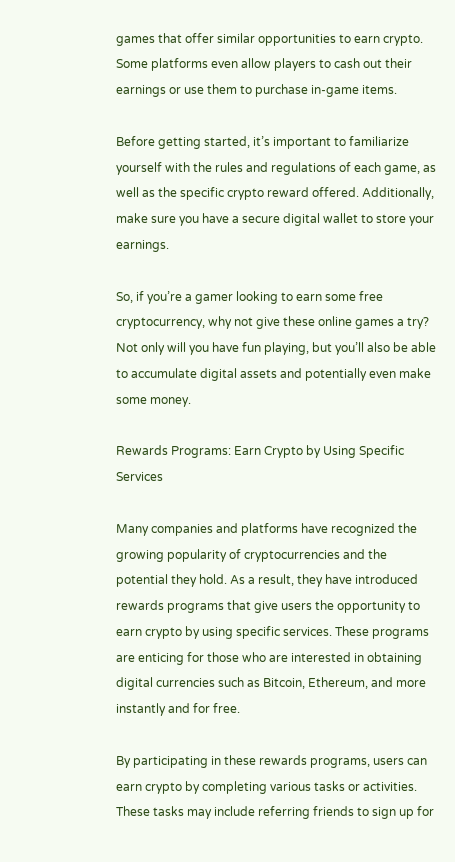games that offer similar opportunities to earn crypto. Some platforms even allow players to cash out their earnings or use them to purchase in-game items.

Before getting started, it’s important to familiarize yourself with the rules and regulations of each game, as well as the specific crypto reward offered. Additionally, make sure you have a secure digital wallet to store your earnings.

So, if you’re a gamer looking to earn some free cryptocurrency, why not give these online games a try? Not only will you have fun playing, but you’ll also be able to accumulate digital assets and potentially even make some money.

Rewards Programs: Earn Crypto by Using Specific Services

Many companies and platforms have recognized the growing popularity of cryptocurrencies and the potential they hold. As a result, they have introduced rewards programs that give users the opportunity to earn crypto by using specific services. These programs are enticing for those who are interested in obtaining digital currencies such as Bitcoin, Ethereum, and more instantly and for free.

By participating in these rewards programs, users can earn crypto by completing various tasks or activities. These tasks may include referring friends to sign up for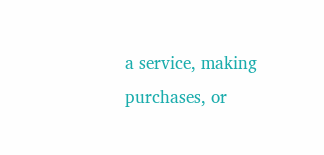a service, making purchases, or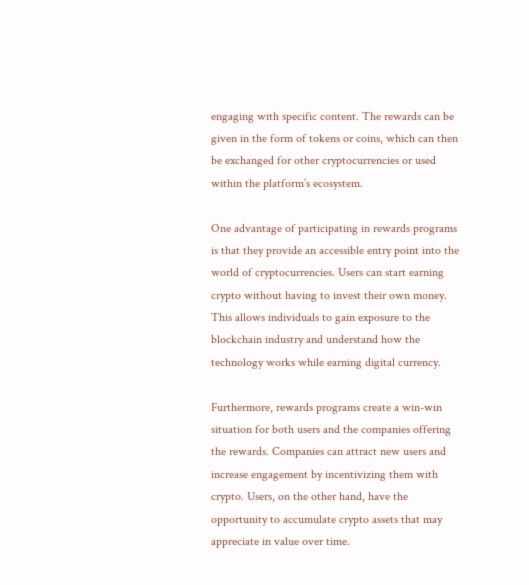engaging with specific content. The rewards can be given in the form of tokens or coins, which can then be exchanged for other cryptocurrencies or used within the platform’s ecosystem.

One advantage of participating in rewards programs is that they provide an accessible entry point into the world of cryptocurrencies. Users can start earning crypto without having to invest their own money. This allows individuals to gain exposure to the blockchain industry and understand how the technology works while earning digital currency.

Furthermore, rewards programs create a win-win situation for both users and the companies offering the rewards. Companies can attract new users and increase engagement by incentivizing them with crypto. Users, on the other hand, have the opportunity to accumulate crypto assets that may appreciate in value over time.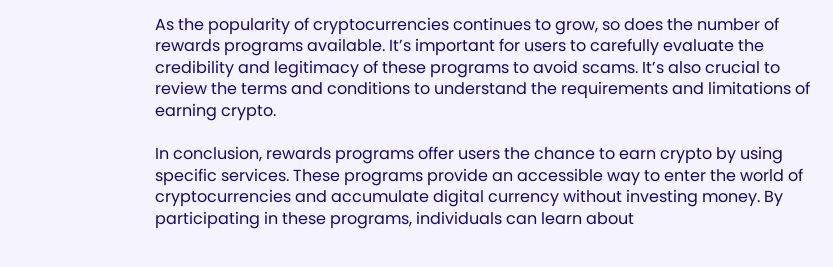As the popularity of cryptocurrencies continues to grow, so does the number of rewards programs available. It’s important for users to carefully evaluate the credibility and legitimacy of these programs to avoid scams. It’s also crucial to review the terms and conditions to understand the requirements and limitations of earning crypto.

In conclusion, rewards programs offer users the chance to earn crypto by using specific services. These programs provide an accessible way to enter the world of cryptocurrencies and accumulate digital currency without investing money. By participating in these programs, individuals can learn about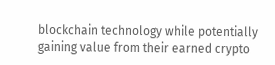blockchain technology while potentially gaining value from their earned crypto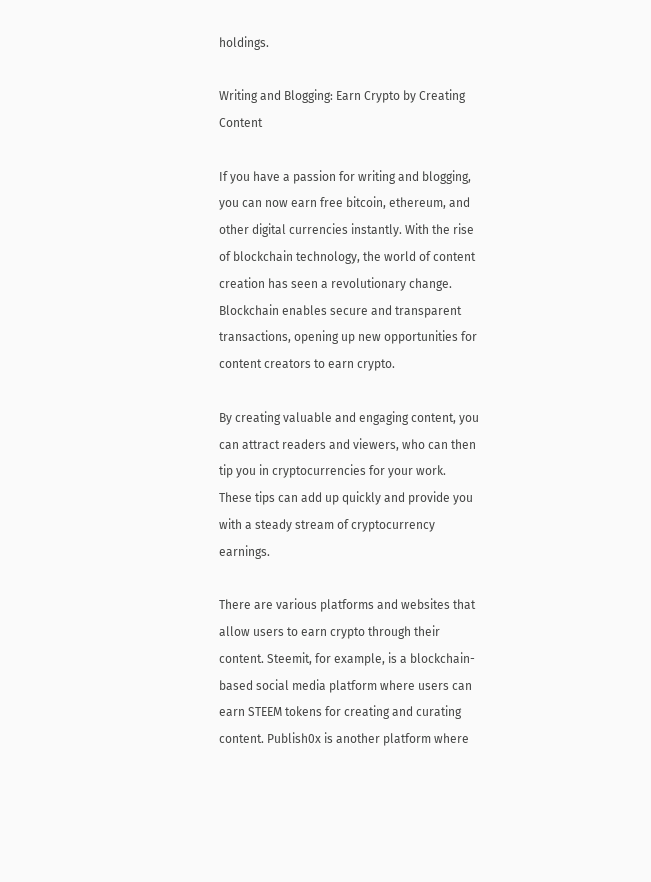holdings.

Writing and Blogging: Earn Crypto by Creating Content

If you have a passion for writing and blogging, you can now earn free bitcoin, ethereum, and other digital currencies instantly. With the rise of blockchain technology, the world of content creation has seen a revolutionary change. Blockchain enables secure and transparent transactions, opening up new opportunities for content creators to earn crypto.

By creating valuable and engaging content, you can attract readers and viewers, who can then tip you in cryptocurrencies for your work. These tips can add up quickly and provide you with a steady stream of cryptocurrency earnings.

There are various platforms and websites that allow users to earn crypto through their content. Steemit, for example, is a blockchain-based social media platform where users can earn STEEM tokens for creating and curating content. Publish0x is another platform where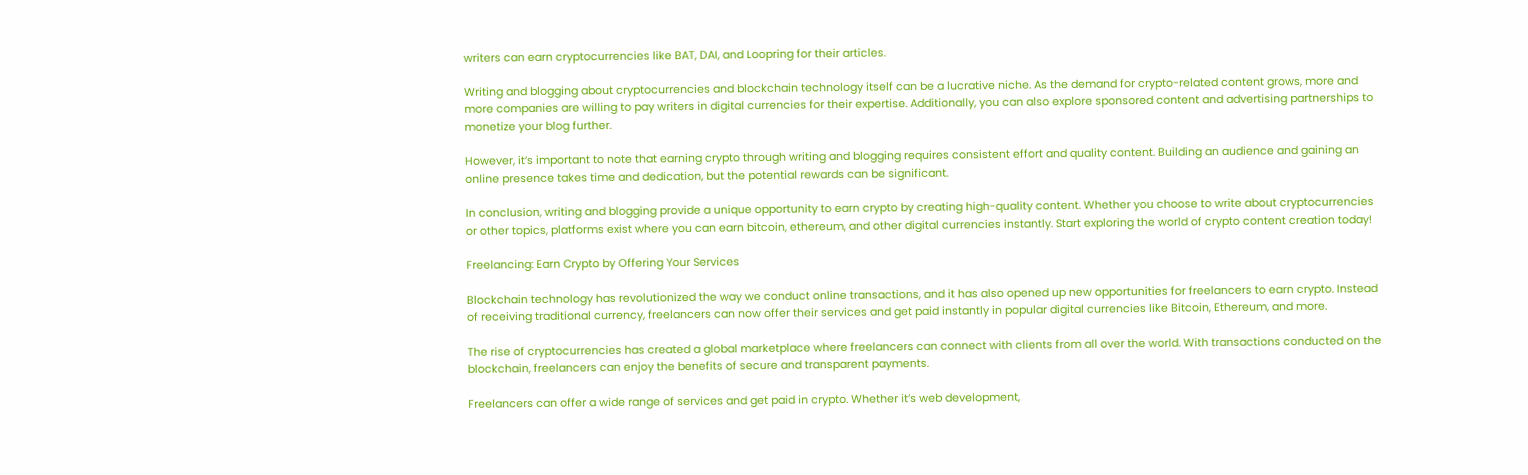writers can earn cryptocurrencies like BAT, DAI, and Loopring for their articles.

Writing and blogging about cryptocurrencies and blockchain technology itself can be a lucrative niche. As the demand for crypto-related content grows, more and more companies are willing to pay writers in digital currencies for their expertise. Additionally, you can also explore sponsored content and advertising partnerships to monetize your blog further.

However, it’s important to note that earning crypto through writing and blogging requires consistent effort and quality content. Building an audience and gaining an online presence takes time and dedication, but the potential rewards can be significant.

In conclusion, writing and blogging provide a unique opportunity to earn crypto by creating high-quality content. Whether you choose to write about cryptocurrencies or other topics, platforms exist where you can earn bitcoin, ethereum, and other digital currencies instantly. Start exploring the world of crypto content creation today!

Freelancing: Earn Crypto by Offering Your Services

Blockchain technology has revolutionized the way we conduct online transactions, and it has also opened up new opportunities for freelancers to earn crypto. Instead of receiving traditional currency, freelancers can now offer their services and get paid instantly in popular digital currencies like Bitcoin, Ethereum, and more.

The rise of cryptocurrencies has created a global marketplace where freelancers can connect with clients from all over the world. With transactions conducted on the blockchain, freelancers can enjoy the benefits of secure and transparent payments.

Freelancers can offer a wide range of services and get paid in crypto. Whether it’s web development,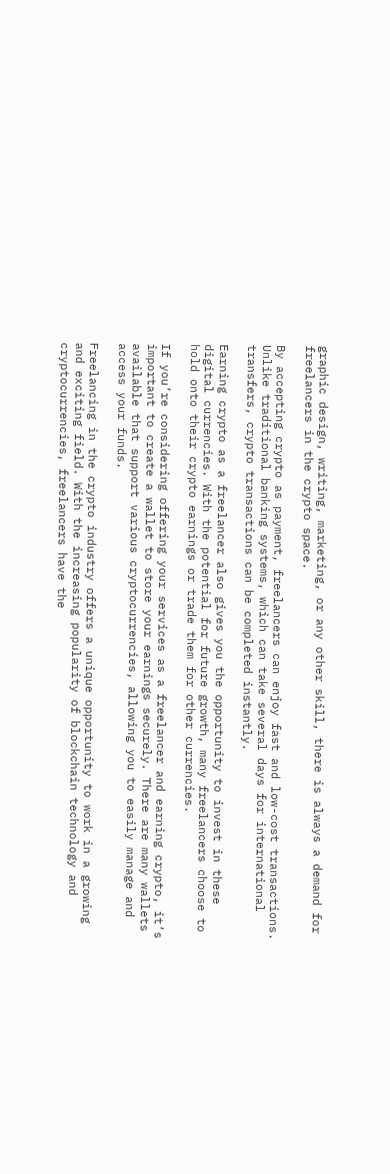graphic design, writing, marketing, or any other skill, there is always a demand for freelancers in the crypto space.

By accepting crypto as payment, freelancers can enjoy fast and low-cost transactions. Unlike traditional banking systems, which can take several days for international transfers, crypto transactions can be completed instantly.

Earning crypto as a freelancer also gives you the opportunity to invest in these digital currencies. With the potential for future growth, many freelancers choose to hold onto their crypto earnings or trade them for other currencies.

If you’re considering offering your services as a freelancer and earning crypto, it’s important to create a wallet to store your earnings securely. There are many wallets available that support various cryptocurrencies, allowing you to easily manage and access your funds.

Freelancing in the crypto industry offers a unique opportunity to work in a growing and exciting field. With the increasing popularity of blockchain technology and cryptocurrencies, freelancers have the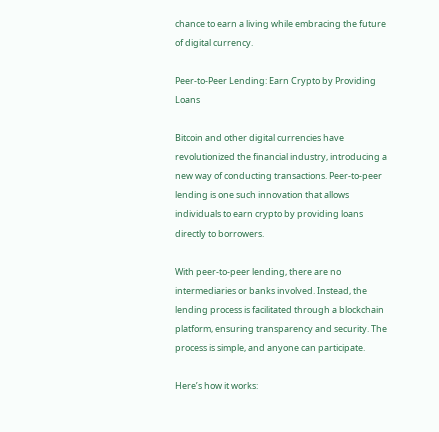chance to earn a living while embracing the future of digital currency.

Peer-to-Peer Lending: Earn Crypto by Providing Loans

Bitcoin and other digital currencies have revolutionized the financial industry, introducing a new way of conducting transactions. Peer-to-peer lending is one such innovation that allows individuals to earn crypto by providing loans directly to borrowers.

With peer-to-peer lending, there are no intermediaries or banks involved. Instead, the lending process is facilitated through a blockchain platform, ensuring transparency and security. The process is simple, and anyone can participate.

Here’s how it works: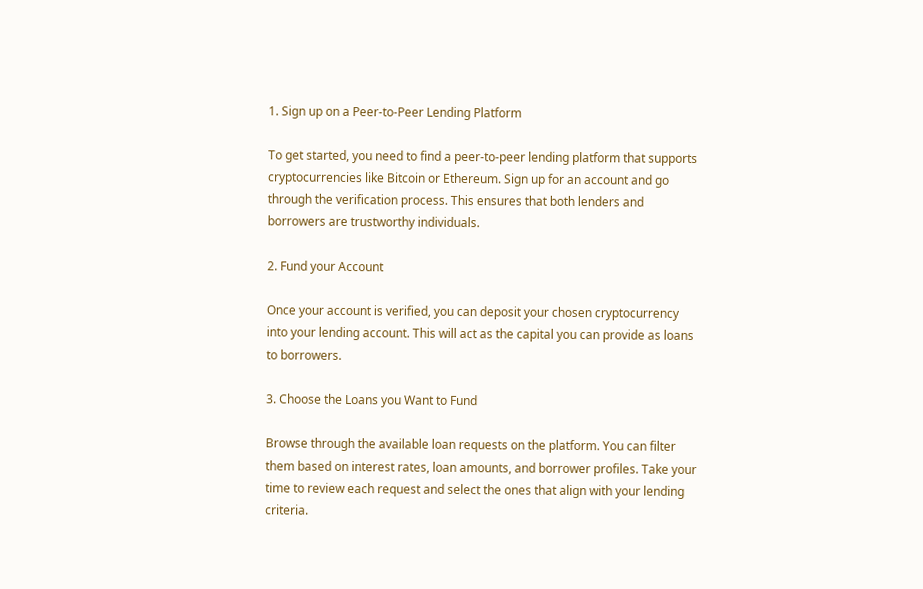1. Sign up on a Peer-to-Peer Lending Platform

To get started, you need to find a peer-to-peer lending platform that supports cryptocurrencies like Bitcoin or Ethereum. Sign up for an account and go through the verification process. This ensures that both lenders and borrowers are trustworthy individuals.

2. Fund your Account

Once your account is verified, you can deposit your chosen cryptocurrency into your lending account. This will act as the capital you can provide as loans to borrowers.

3. Choose the Loans you Want to Fund

Browse through the available loan requests on the platform. You can filter them based on interest rates, loan amounts, and borrower profiles. Take your time to review each request and select the ones that align with your lending criteria.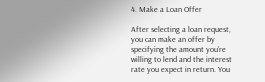4. Make a Loan Offer

After selecting a loan request, you can make an offer by specifying the amount you’re willing to lend and the interest rate you expect in return. You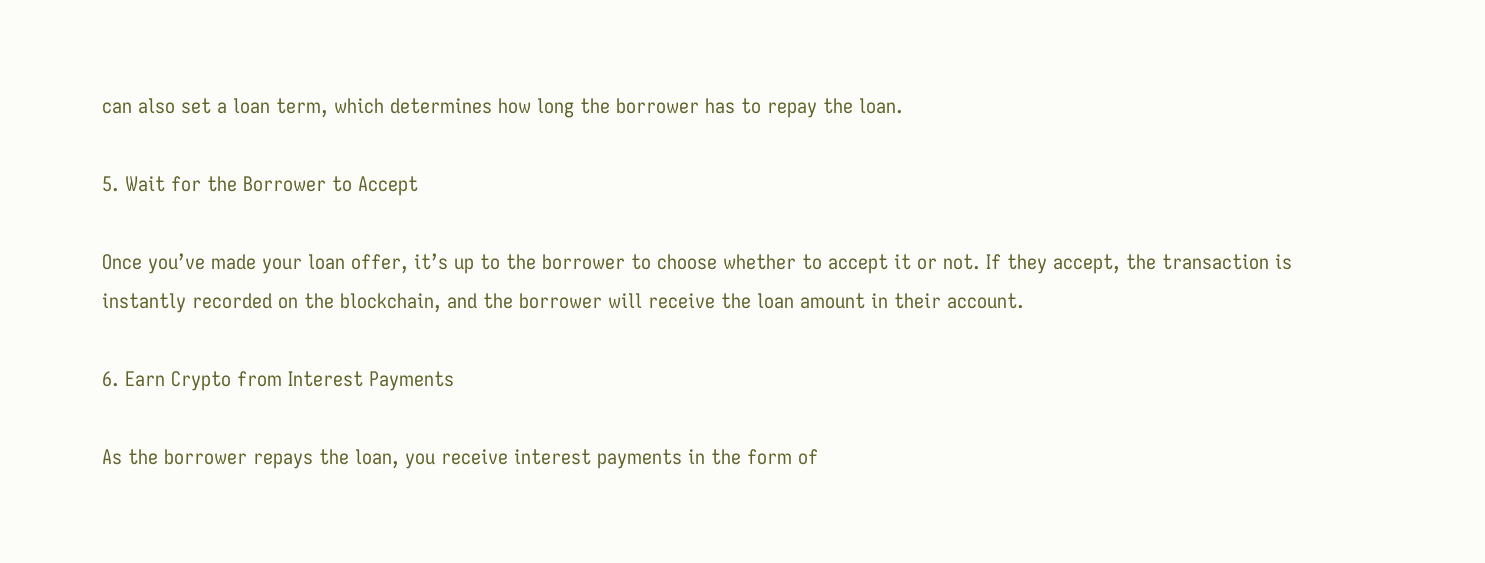can also set a loan term, which determines how long the borrower has to repay the loan.

5. Wait for the Borrower to Accept

Once you’ve made your loan offer, it’s up to the borrower to choose whether to accept it or not. If they accept, the transaction is instantly recorded on the blockchain, and the borrower will receive the loan amount in their account.

6. Earn Crypto from Interest Payments

As the borrower repays the loan, you receive interest payments in the form of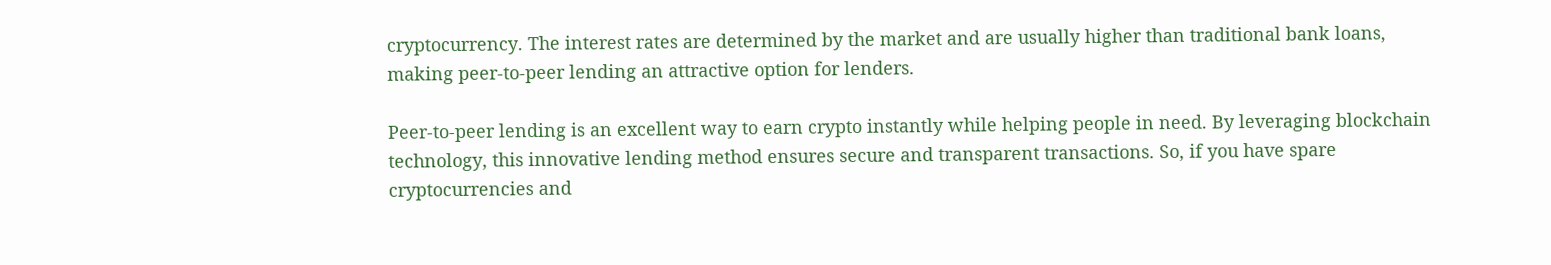cryptocurrency. The interest rates are determined by the market and are usually higher than traditional bank loans, making peer-to-peer lending an attractive option for lenders.

Peer-to-peer lending is an excellent way to earn crypto instantly while helping people in need. By leveraging blockchain technology, this innovative lending method ensures secure and transparent transactions. So, if you have spare cryptocurrencies and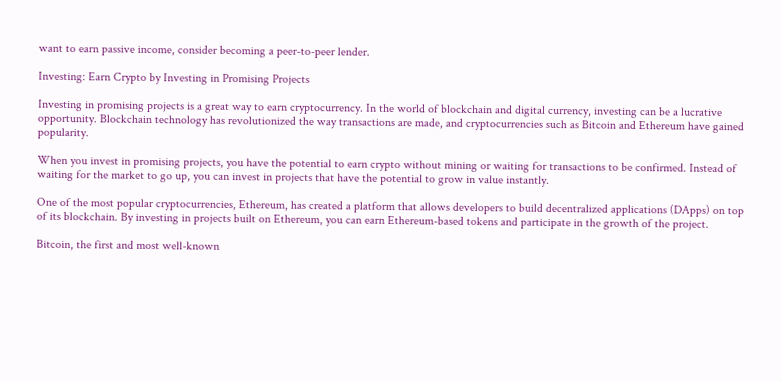want to earn passive income, consider becoming a peer-to-peer lender.

Investing: Earn Crypto by Investing in Promising Projects

Investing in promising projects is a great way to earn cryptocurrency. In the world of blockchain and digital currency, investing can be a lucrative opportunity. Blockchain technology has revolutionized the way transactions are made, and cryptocurrencies such as Bitcoin and Ethereum have gained popularity.

When you invest in promising projects, you have the potential to earn crypto without mining or waiting for transactions to be confirmed. Instead of waiting for the market to go up, you can invest in projects that have the potential to grow in value instantly.

One of the most popular cryptocurrencies, Ethereum, has created a platform that allows developers to build decentralized applications (DApps) on top of its blockchain. By investing in projects built on Ethereum, you can earn Ethereum-based tokens and participate in the growth of the project.

Bitcoin, the first and most well-known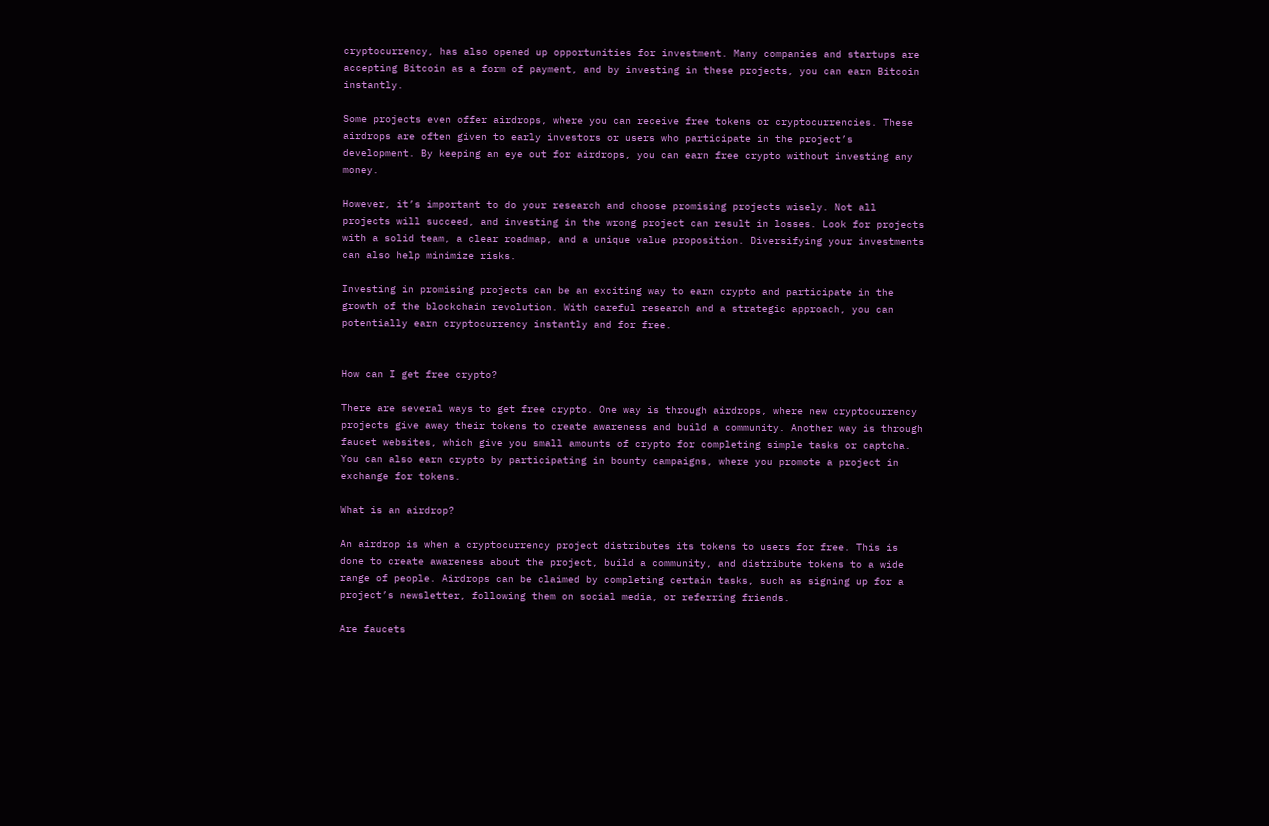cryptocurrency, has also opened up opportunities for investment. Many companies and startups are accepting Bitcoin as a form of payment, and by investing in these projects, you can earn Bitcoin instantly.

Some projects even offer airdrops, where you can receive free tokens or cryptocurrencies. These airdrops are often given to early investors or users who participate in the project’s development. By keeping an eye out for airdrops, you can earn free crypto without investing any money.

However, it’s important to do your research and choose promising projects wisely. Not all projects will succeed, and investing in the wrong project can result in losses. Look for projects with a solid team, a clear roadmap, and a unique value proposition. Diversifying your investments can also help minimize risks.

Investing in promising projects can be an exciting way to earn crypto and participate in the growth of the blockchain revolution. With careful research and a strategic approach, you can potentially earn cryptocurrency instantly and for free.


How can I get free crypto?

There are several ways to get free crypto. One way is through airdrops, where new cryptocurrency projects give away their tokens to create awareness and build a community. Another way is through faucet websites, which give you small amounts of crypto for completing simple tasks or captcha. You can also earn crypto by participating in bounty campaigns, where you promote a project in exchange for tokens.

What is an airdrop?

An airdrop is when a cryptocurrency project distributes its tokens to users for free. This is done to create awareness about the project, build a community, and distribute tokens to a wide range of people. Airdrops can be claimed by completing certain tasks, such as signing up for a project’s newsletter, following them on social media, or referring friends.

Are faucets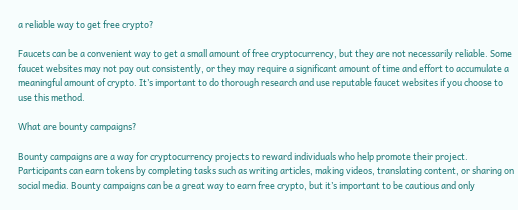a reliable way to get free crypto?

Faucets can be a convenient way to get a small amount of free cryptocurrency, but they are not necessarily reliable. Some faucet websites may not pay out consistently, or they may require a significant amount of time and effort to accumulate a meaningful amount of crypto. It’s important to do thorough research and use reputable faucet websites if you choose to use this method.

What are bounty campaigns?

Bounty campaigns are a way for cryptocurrency projects to reward individuals who help promote their project. Participants can earn tokens by completing tasks such as writing articles, making videos, translating content, or sharing on social media. Bounty campaigns can be a great way to earn free crypto, but it’s important to be cautious and only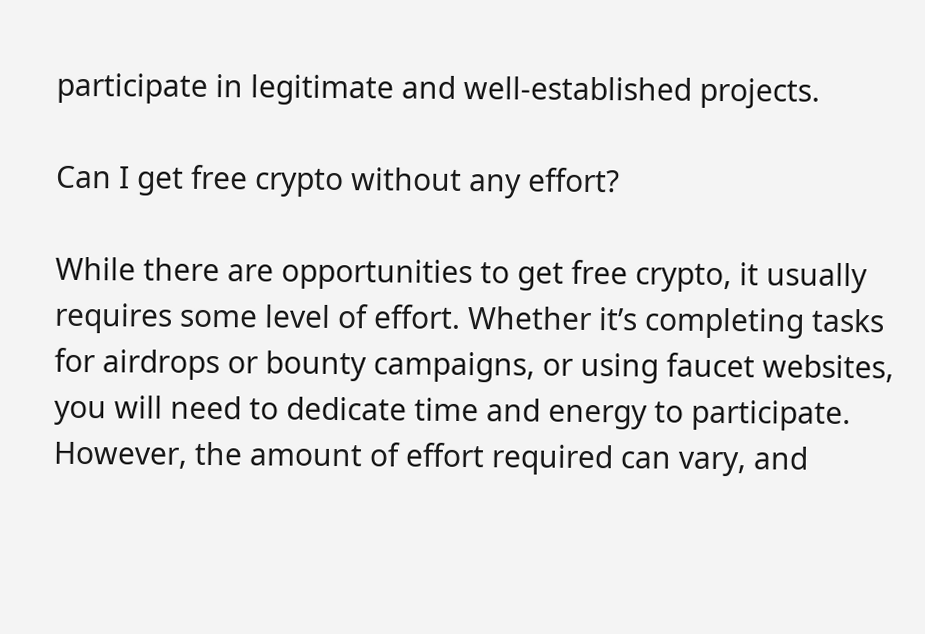participate in legitimate and well-established projects.

Can I get free crypto without any effort?

While there are opportunities to get free crypto, it usually requires some level of effort. Whether it’s completing tasks for airdrops or bounty campaigns, or using faucet websites, you will need to dedicate time and energy to participate. However, the amount of effort required can vary, and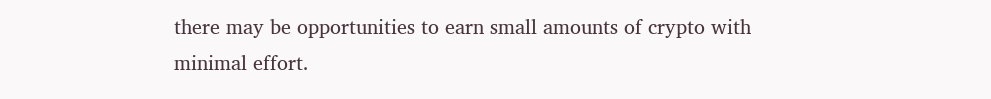there may be opportunities to earn small amounts of crypto with minimal effort.